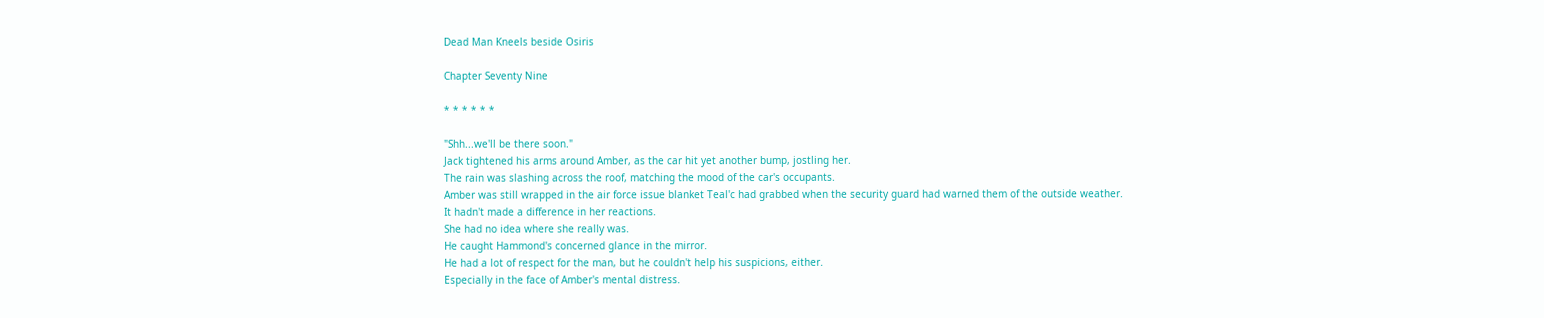Dead Man Kneels beside Osiris

Chapter Seventy Nine

* * * * * *

"Shh...we'll be there soon."
Jack tightened his arms around Amber, as the car hit yet another bump, jostling her.
The rain was slashing across the roof, matching the mood of the car's occupants.
Amber was still wrapped in the air force issue blanket Teal'c had grabbed when the security guard had warned them of the outside weather.
It hadn't made a difference in her reactions.
She had no idea where she really was.
He caught Hammond's concerned glance in the mirror.
He had a lot of respect for the man, but he couldn't help his suspicions, either.
Especially in the face of Amber's mental distress.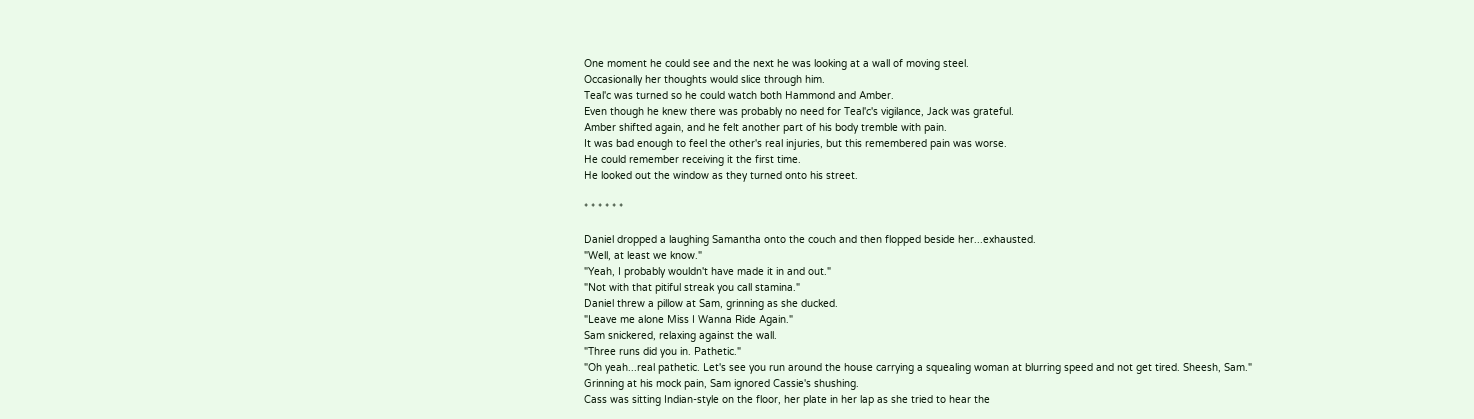One moment he could see and the next he was looking at a wall of moving steel.
Occasionally her thoughts would slice through him.
Teal'c was turned so he could watch both Hammond and Amber.
Even though he knew there was probably no need for Teal'c's vigilance, Jack was grateful.
Amber shifted again, and he felt another part of his body tremble with pain.
It was bad enough to feel the other's real injuries, but this remembered pain was worse.
He could remember receiving it the first time.
He looked out the window as they turned onto his street.

* * * * * *

Daniel dropped a laughing Samantha onto the couch and then flopped beside her...exhausted.
"Well, at least we know."
"Yeah, I probably wouldn't have made it in and out."
"Not with that pitiful streak you call stamina."
Daniel threw a pillow at Sam, grinning as she ducked.
"Leave me alone Miss I Wanna Ride Again."
Sam snickered, relaxing against the wall.
"Three runs did you in. Pathetic."
"Oh yeah...real pathetic. Let's see you run around the house carrying a squealing woman at blurring speed and not get tired. Sheesh, Sam."
Grinning at his mock pain, Sam ignored Cassie's shushing.
Cass was sitting Indian-style on the floor, her plate in her lap as she tried to hear the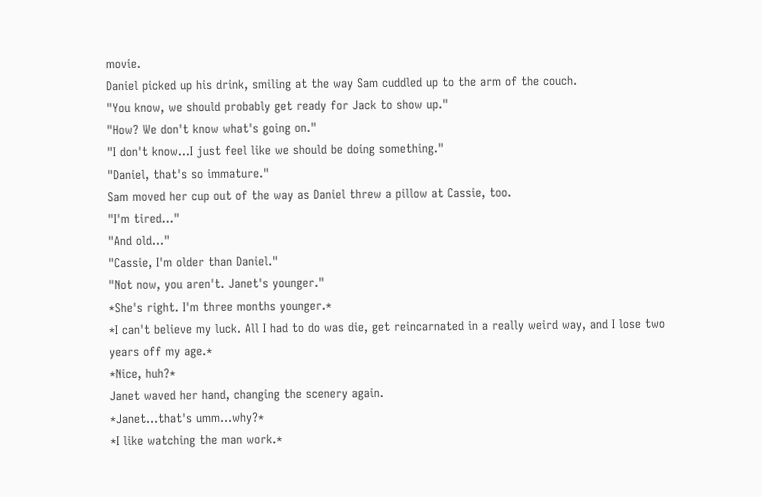movie.
Daniel picked up his drink, smiling at the way Sam cuddled up to the arm of the couch.
"You know, we should probably get ready for Jack to show up."
"How? We don't know what's going on."
"I don't know...I just feel like we should be doing something."
"Daniel, that's so immature."
Sam moved her cup out of the way as Daniel threw a pillow at Cassie, too.
"I'm tired..."
"And old..."
"Cassie, I'm older than Daniel."
"Not now, you aren't. Janet's younger."
*She's right. I'm three months younger.*
*I can't believe my luck. All I had to do was die, get reincarnated in a really weird way, and I lose two years off my age.*
*Nice, huh?*
Janet waved her hand, changing the scenery again.
*Janet...that's umm...why?*
*I like watching the man work.*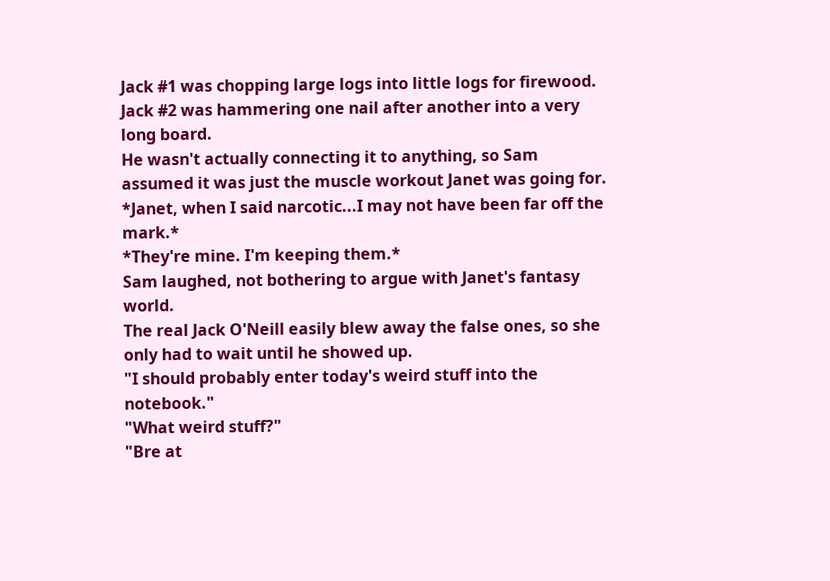Jack #1 was chopping large logs into little logs for firewood.
Jack #2 was hammering one nail after another into a very long board.
He wasn't actually connecting it to anything, so Sam assumed it was just the muscle workout Janet was going for.
*Janet, when I said narcotic...I may not have been far off the mark.*
*They're mine. I'm keeping them.*
Sam laughed, not bothering to argue with Janet's fantasy world.
The real Jack O'Neill easily blew away the false ones, so she only had to wait until he showed up.
"I should probably enter today's weird stuff into the notebook."
"What weird stuff?"
"Bre at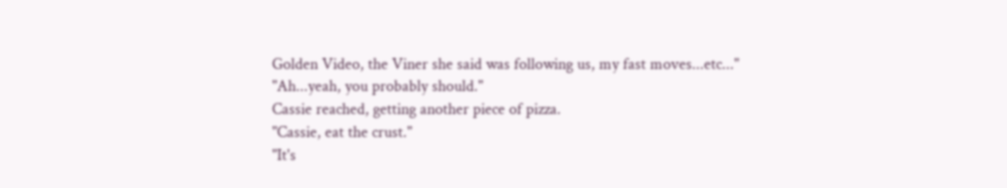Golden Video, the Viner she said was following us, my fast moves...etc..."
"Ah...yeah, you probably should."
Cassie reached, getting another piece of pizza.
"Cassie, eat the crust."
"It's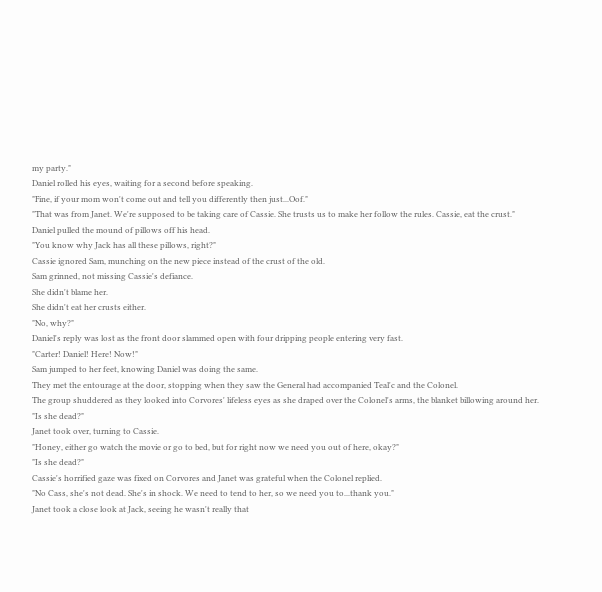my party."
Daniel rolled his eyes, waiting for a second before speaking.
"Fine, if your mom won't come out and tell you differently then just...Oof."
"That was from Janet. We're supposed to be taking care of Cassie. She trusts us to make her follow the rules. Cassie, eat the crust."
Daniel pulled the mound of pillows off his head.
"You know why Jack has all these pillows, right?"
Cassie ignored Sam, munching on the new piece instead of the crust of the old.
Sam grinned, not missing Cassie's defiance.
She didn't blame her.
She didn't eat her crusts either.
"No, why?"
Daniel's reply was lost as the front door slammed open with four dripping people entering very fast.
"Carter! Daniel! Here! Now!"
Sam jumped to her feet, knowing Daniel was doing the same.
They met the entourage at the door, stopping when they saw the General had accompanied Teal'c and the Colonel.
The group shuddered as they looked into Corvores' lifeless eyes as she draped over the Colonel's arms, the blanket billowing around her.
"Is she dead?"
Janet took over, turning to Cassie.
"Honey, either go watch the movie or go to bed, but for right now we need you out of here, okay?"
"Is she dead?"
Cassie's horrified gaze was fixed on Corvores and Janet was grateful when the Colonel replied.
"No Cass, she's not dead. She's in shock. We need to tend to her, so we need you to...thank you."
Janet took a close look at Jack, seeing he wasn't really that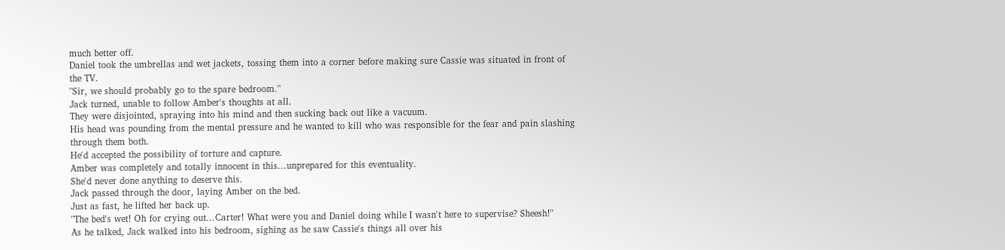much better off.
Daniel took the umbrellas and wet jackets, tossing them into a corner before making sure Cassie was situated in front of the TV.
"Sir, we should probably go to the spare bedroom."
Jack turned, unable to follow Amber's thoughts at all.
They were disjointed, spraying into his mind and then sucking back out like a vacuum.
His head was pounding from the mental pressure and he wanted to kill who was responsible for the fear and pain slashing through them both.
He'd accepted the possibility of torture and capture.
Amber was completely and totally innocent in this...unprepared for this eventuality.
She'd never done anything to deserve this.
Jack passed through the door, laying Amber on the bed.
Just as fast, he lifted her back up.
"The bed's wet! Oh for crying out...Carter! What were you and Daniel doing while I wasn't here to supervise? Sheesh!"
As he talked, Jack walked into his bedroom, sighing as he saw Cassie's things all over his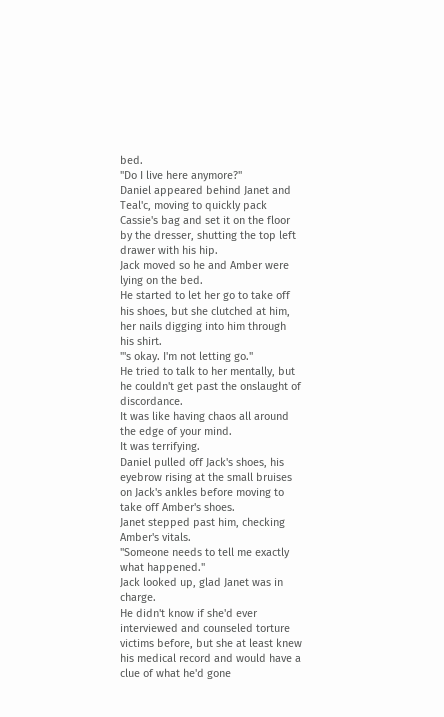bed.
"Do I live here anymore?"
Daniel appeared behind Janet and Teal'c, moving to quickly pack Cassie's bag and set it on the floor by the dresser, shutting the top left drawer with his hip.
Jack moved so he and Amber were lying on the bed.
He started to let her go to take off his shoes, but she clutched at him, her nails digging into him through his shirt.
"'s okay. I'm not letting go."
He tried to talk to her mentally, but he couldn't get past the onslaught of discordance.
It was like having chaos all around the edge of your mind.
It was terrifying.
Daniel pulled off Jack's shoes, his eyebrow rising at the small bruises on Jack's ankles before moving to take off Amber's shoes.
Janet stepped past him, checking Amber's vitals.
"Someone needs to tell me exactly what happened."
Jack looked up, glad Janet was in charge.
He didn't know if she'd ever interviewed and counseled torture victims before, but she at least knew his medical record and would have a clue of what he'd gone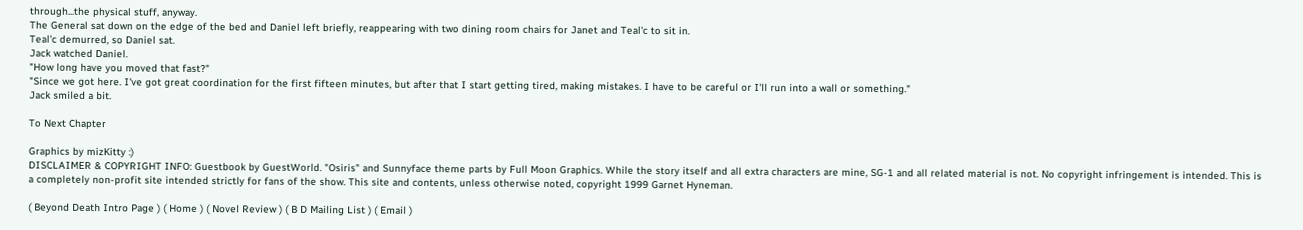through...the physical stuff, anyway.
The General sat down on the edge of the bed and Daniel left briefly, reappearing with two dining room chairs for Janet and Teal'c to sit in.
Teal'c demurred, so Daniel sat.
Jack watched Daniel.
"How long have you moved that fast?"
"Since we got here. I've got great coordination for the first fifteen minutes, but after that I start getting tired, making mistakes. I have to be careful or I'll run into a wall or something."
Jack smiled a bit.

To Next Chapter

Graphics by mizKitty :)
DISCLAIMER & COPYRIGHT INFO: Guestbook by GuestWorld. "Osiris" and Sunnyface theme parts by Full Moon Graphics. While the story itself and all extra characters are mine, SG-1 and all related material is not. No copyright infringement is intended. This is a completely non-profit site intended strictly for fans of the show. This site and contents, unless otherwise noted, copyright 1999 Garnet Hyneman.

( Beyond Death Intro Page ) ( Home ) ( Novel Review ) ( B D Mailing List ) ( Email )